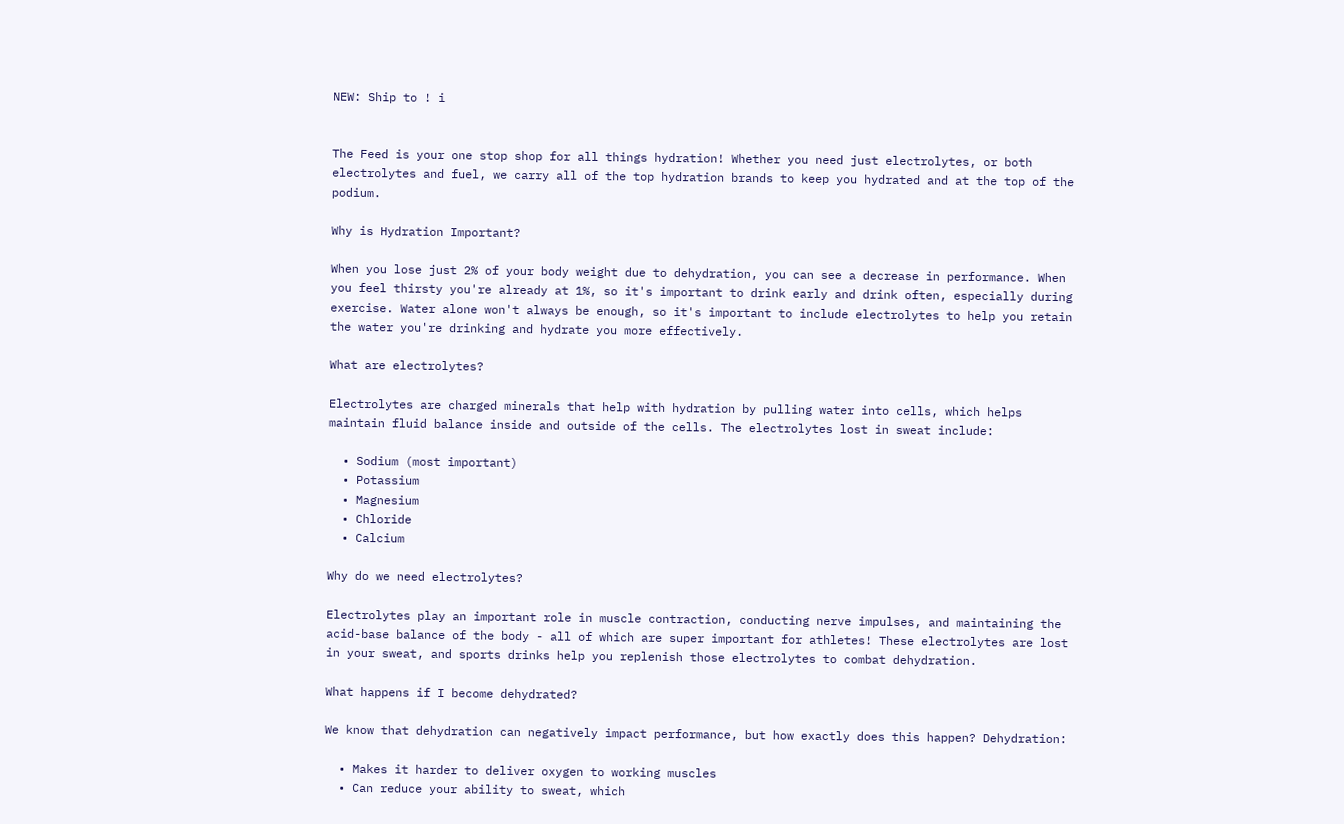NEW: Ship to ! i


The Feed is your one stop shop for all things hydration! Whether you need just electrolytes, or both electrolytes and fuel, we carry all of the top hydration brands to keep you hydrated and at the top of the podium.

Why is Hydration Important?

When you lose just 2% of your body weight due to dehydration, you can see a decrease in performance. When you feel thirsty you're already at 1%, so it's important to drink early and drink often, especially during exercise. Water alone won't always be enough, so it's important to include electrolytes to help you retain the water you're drinking and hydrate you more effectively.

What are electrolytes?

Electrolytes are charged minerals that help with hydration by pulling water into cells, which helps maintain fluid balance inside and outside of the cells. The electrolytes lost in sweat include:

  • Sodium (most important)
  • Potassium
  • Magnesium
  • Chloride
  • Calcium

Why do we need electrolytes?

Electrolytes play an important role in muscle contraction, conducting nerve impulses, and maintaining the acid-base balance of the body - all of which are super important for athletes! These electrolytes are lost in your sweat, and sports drinks help you replenish those electrolytes to combat dehydration.

What happens if I become dehydrated?

We know that dehydration can negatively impact performance, but how exactly does this happen? Dehydration:

  • Makes it harder to deliver oxygen to working muscles
  • Can reduce your ability to sweat, which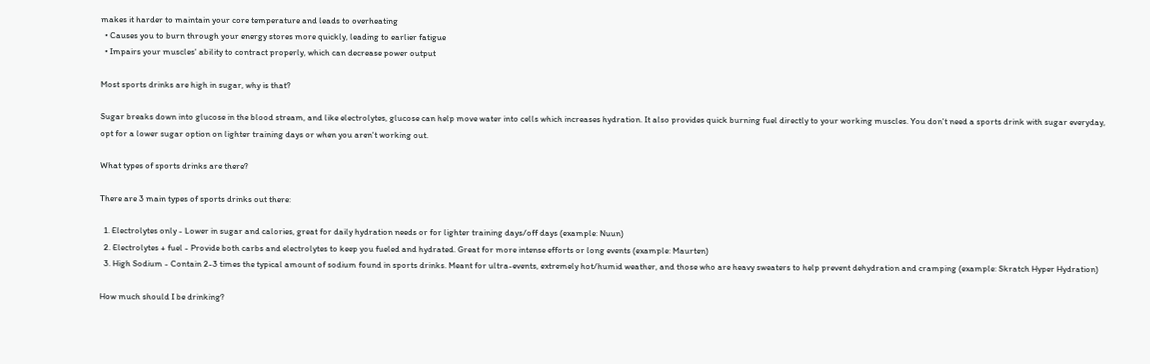makes it harder to maintain your core temperature and leads to overheating
  • Causes you to burn through your energy stores more quickly, leading to earlier fatigue
  • Impairs your muscles' ability to contract properly, which can decrease power output

Most sports drinks are high in sugar, why is that?

Sugar breaks down into glucose in the blood stream, and like electrolytes, glucose can help move water into cells which increases hydration. It also provides quick burning fuel directly to your working muscles. You don't need a sports drink with sugar everyday, opt for a lower sugar option on lighter training days or when you aren't working out.

What types of sports drinks are there?

There are 3 main types of sports drinks out there:

  1. Electrolytes only - Lower in sugar and calories, great for daily hydration needs or for lighter training days/off days (example: Nuun)
  2. Electrolytes + fuel - Provide both carbs and electrolytes to keep you fueled and hydrated. Great for more intense efforts or long events (example: Maurten)
  3. High Sodium - Contain 2-3 times the typical amount of sodium found in sports drinks. Meant for ultra-events, extremely hot/humid weather, and those who are heavy sweaters to help prevent dehydration and cramping (example: Skratch Hyper Hydration)

How much should I be drinking?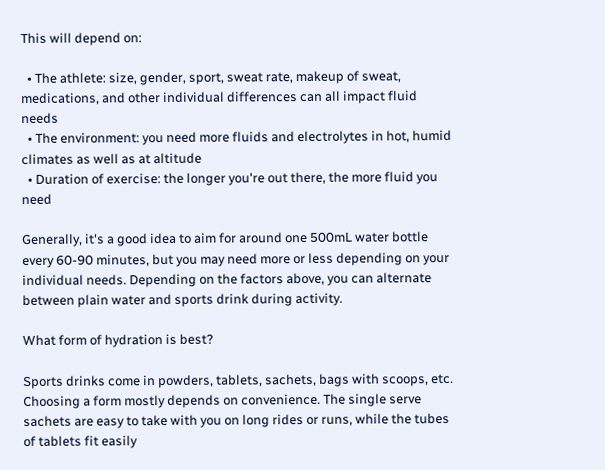This will depend on:

  • The athlete: size, gender, sport, sweat rate, makeup of sweat, medications, and other individual differences can all impact fluid needs
  • The environment: you need more fluids and electrolytes in hot, humid climates as well as at altitude
  • Duration of exercise: the longer you're out there, the more fluid you need

Generally, it's a good idea to aim for around one 500mL water bottle every 60-90 minutes, but you may need more or less depending on your individual needs. Depending on the factors above, you can alternate between plain water and sports drink during activity.

What form of hydration is best?

Sports drinks come in powders, tablets, sachets, bags with scoops, etc. Choosing a form mostly depends on convenience. The single serve sachets are easy to take with you on long rides or runs, while the tubes of tablets fit easily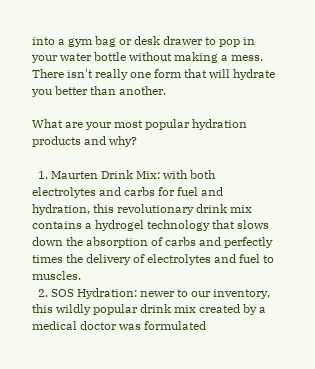into a gym bag or desk drawer to pop in your water bottle without making a mess. There isn't really one form that will hydrate you better than another.

What are your most popular hydration products and why?

  1. Maurten Drink Mix: with both electrolytes and carbs for fuel and hydration, this revolutionary drink mix contains a hydrogel technology that slows down the absorption of carbs and perfectly times the delivery of electrolytes and fuel to muscles.
  2. SOS Hydration: newer to our inventory, this wildly popular drink mix created by a medical doctor was formulated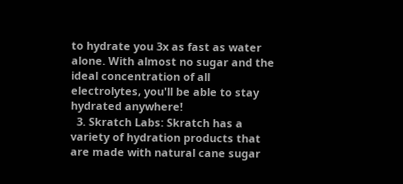to hydrate you 3x as fast as water alone. With almost no sugar and the ideal concentration of all electrolytes, you'll be able to stay hydrated anywhere!
  3. Skratch Labs: Skratch has a variety of hydration products that are made with natural cane sugar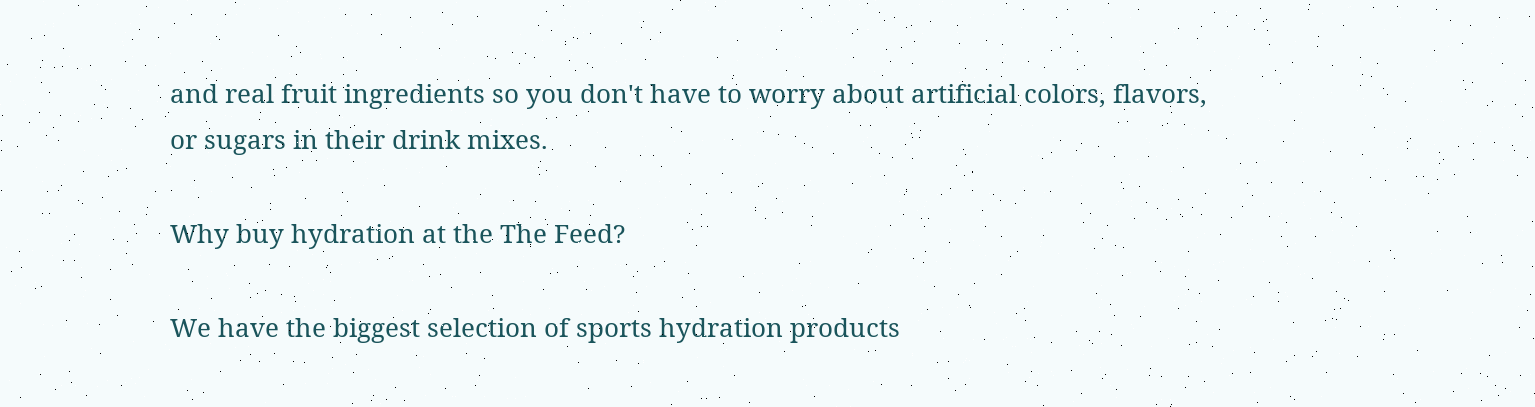and real fruit ingredients so you don't have to worry about artificial colors, flavors, or sugars in their drink mixes.

Why buy hydration at the The Feed?

We have the biggest selection of sports hydration products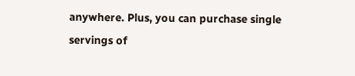anywhere. Plus, you can purchase single servings of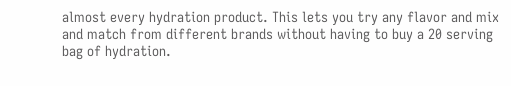almost every hydration product. This lets you try any flavor and mix and match from different brands without having to buy a 20 serving bag of hydration.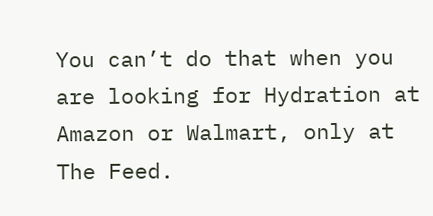You can’t do that when you are looking for Hydration at Amazon or Walmart, only at The Feed.